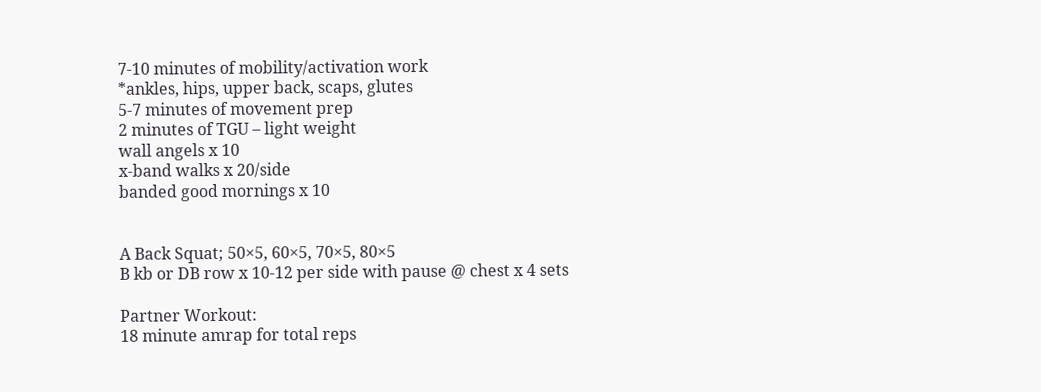7-10 minutes of mobility/activation work
*ankles, hips, upper back, scaps, glutes
5-7 minutes of movement prep
2 minutes of TGU – light weight
wall angels x 10
x-band walks x 20/side
banded good mornings x 10


A Back Squat; 50×5, 60×5, 70×5, 80×5
B kb or DB row x 10-12 per side with pause @ chest x 4 sets

Partner Workout:
18 minute amrap for total reps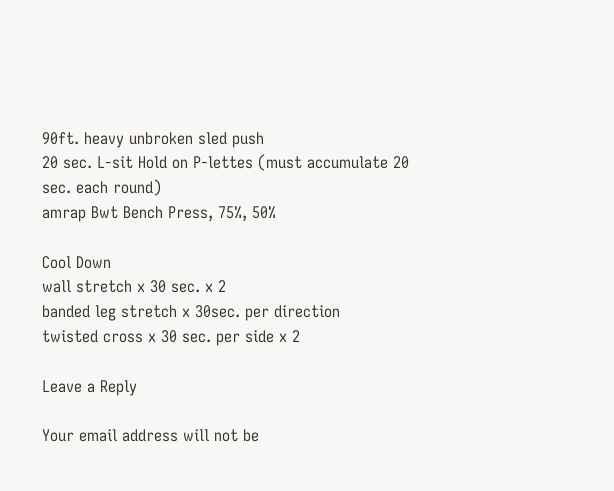90ft. heavy unbroken sled push
20 sec. L-sit Hold on P-lettes (must accumulate 20 sec. each round)
amrap Bwt Bench Press, 75%, 50%

Cool Down
wall stretch x 30 sec. x 2
banded leg stretch x 30sec. per direction
twisted cross x 30 sec. per side x 2

Leave a Reply

Your email address will not be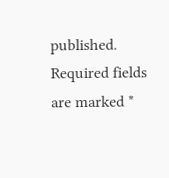published. Required fields are marked *